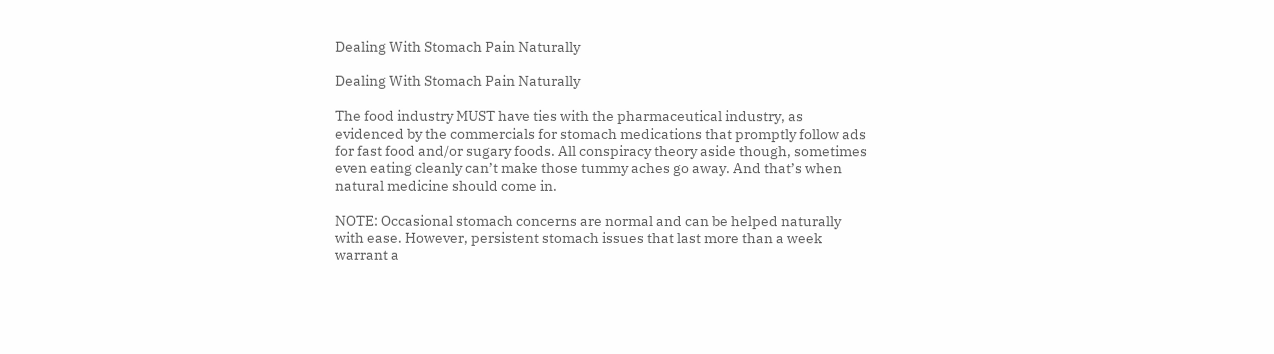Dealing With Stomach Pain Naturally

Dealing With Stomach Pain Naturally

The food industry MUST have ties with the pharmaceutical industry, as evidenced by the commercials for stomach medications that promptly follow ads for fast food and/or sugary foods. All conspiracy theory aside though, sometimes even eating cleanly can’t make those tummy aches go away. And that’s when natural medicine should come in.

NOTE: Occasional stomach concerns are normal and can be helped naturally with ease. However, persistent stomach issues that last more than a week warrant a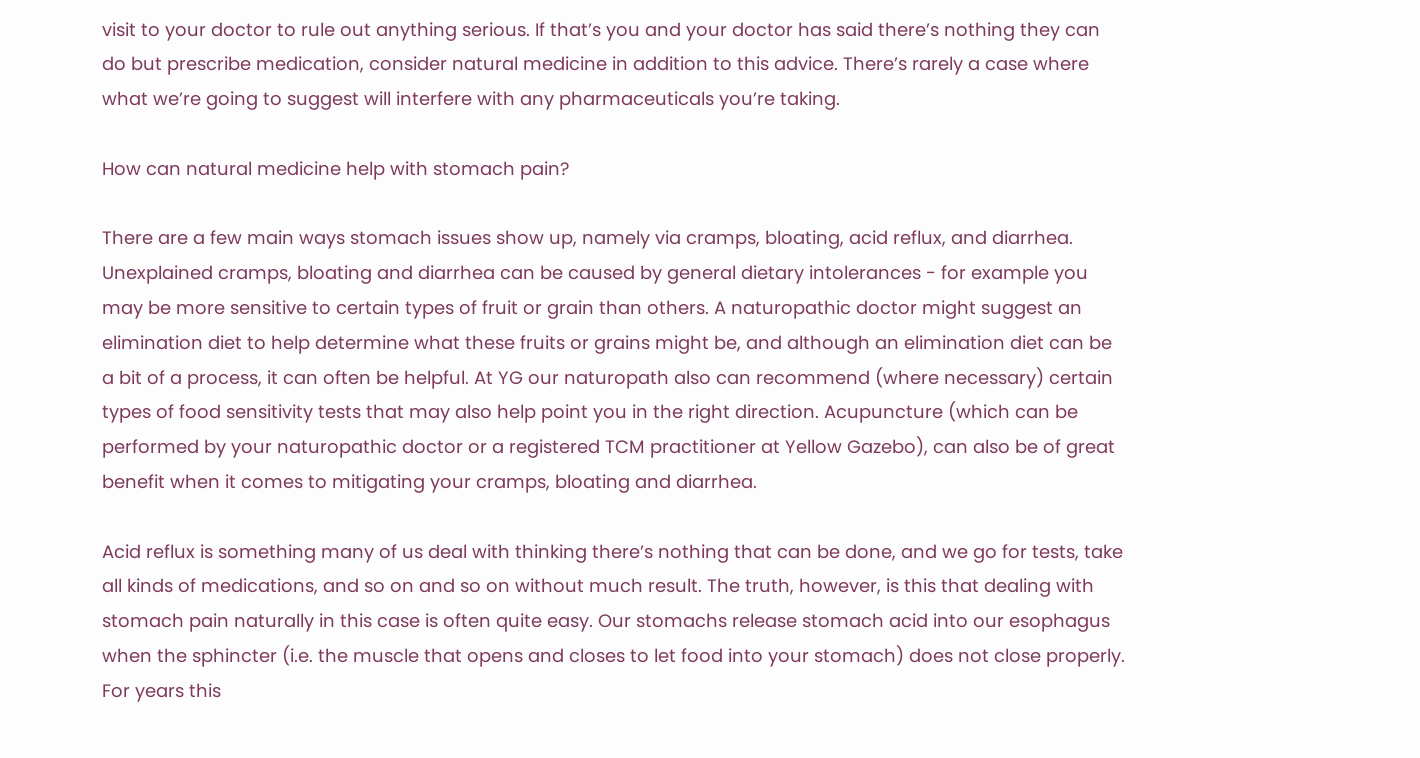visit to your doctor to rule out anything serious. If that’s you and your doctor has said there’s nothing they can do but prescribe medication, consider natural medicine in addition to this advice. There’s rarely a case where what we’re going to suggest will interfere with any pharmaceuticals you’re taking.

How can natural medicine help with stomach pain?

There are a few main ways stomach issues show up, namely via cramps, bloating, acid reflux, and diarrhea. Unexplained cramps, bloating and diarrhea can be caused by general dietary intolerances - for example you may be more sensitive to certain types of fruit or grain than others. A naturopathic doctor might suggest an elimination diet to help determine what these fruits or grains might be, and although an elimination diet can be a bit of a process, it can often be helpful. At YG our naturopath also can recommend (where necessary) certain types of food sensitivity tests that may also help point you in the right direction. Acupuncture (which can be performed by your naturopathic doctor or a registered TCM practitioner at Yellow Gazebo), can also be of great benefit when it comes to mitigating your cramps, bloating and diarrhea.

Acid reflux is something many of us deal with thinking there’s nothing that can be done, and we go for tests, take all kinds of medications, and so on and so on without much result. The truth, however, is this that dealing with stomach pain naturally in this case is often quite easy. Our stomachs release stomach acid into our esophagus when the sphincter (i.e. the muscle that opens and closes to let food into your stomach) does not close properly. For years this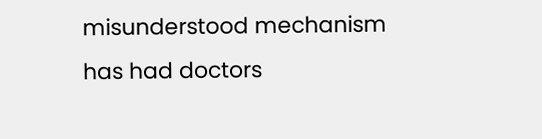misunderstood mechanism has had doctors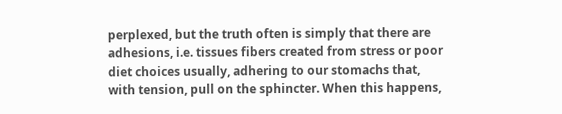perplexed, but the truth often is simply that there are adhesions, i.e. tissues fibers created from stress or poor diet choices usually, adhering to our stomachs that, with tension, pull on the sphincter. When this happens,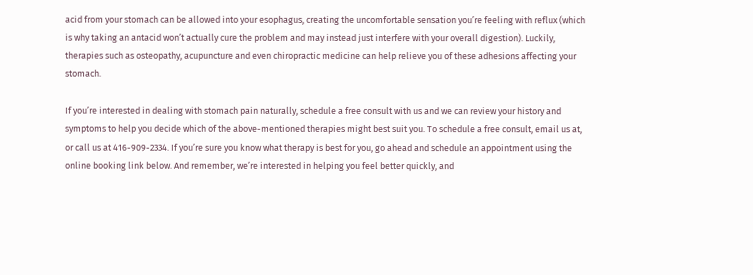acid from your stomach can be allowed into your esophagus, creating the uncomfortable sensation you’re feeling with reflux (which is why taking an antacid won’t actually cure the problem and may instead just interfere with your overall digestion). Luckily, therapies such as osteopathy, acupuncture and even chiropractic medicine can help relieve you of these adhesions affecting your stomach.

If you’re interested in dealing with stomach pain naturally, schedule a free consult with us and we can review your history and symptoms to help you decide which of the above-mentioned therapies might best suit you. To schedule a free consult, email us at, or call us at 416-909-2334. If you’re sure you know what therapy is best for you, go ahead and schedule an appointment using the online booking link below. And remember, we’re interested in helping you feel better quickly, and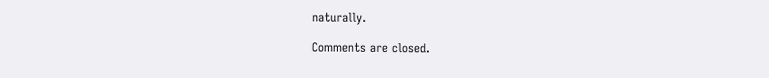naturally.

Comments are closed.